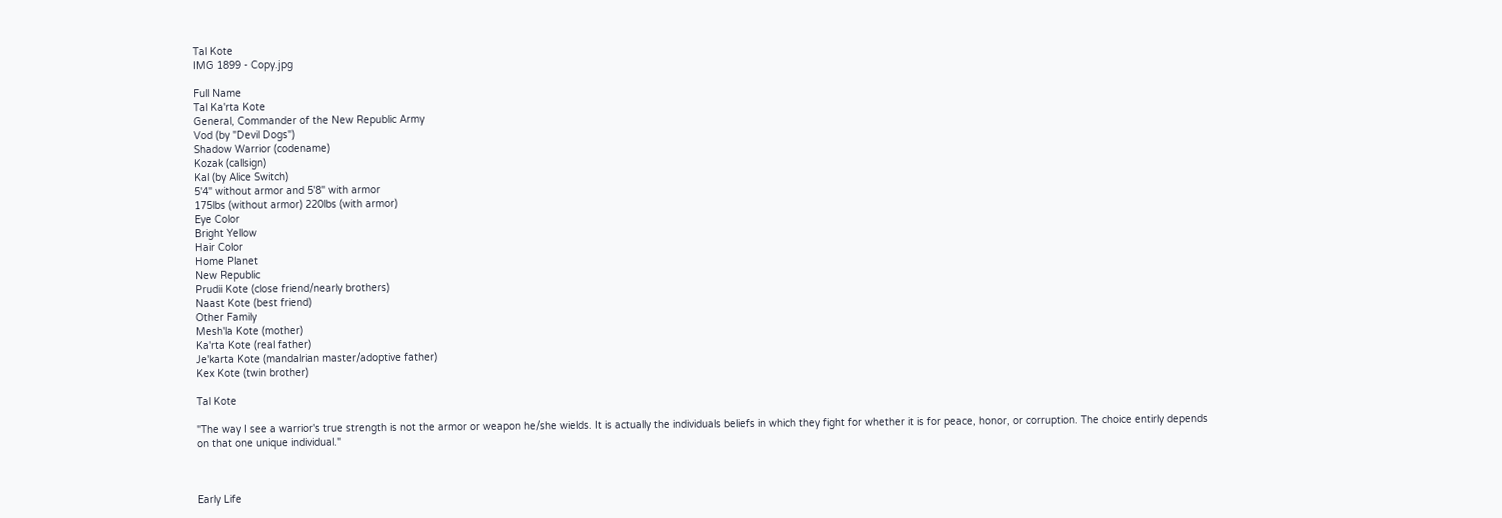Tal Kote
IMG 1899 - Copy.jpg

Full Name
Tal Ka'rta Kote
General, Commander of the New Republic Army
Vod (by "Devil Dogs")
Shadow Warrior (codename)
Kozak (callsign)
Kal (by Alice Switch)
5'4" without armor and 5'8" with armor
175lbs (without armor) 220lbs (with armor)
Eye Color
Bright Yellow
Hair Color
Home Planet
New Republic
Prudii Kote (close friend/nearly brothers)
Naast Kote (best friend)
Other Family
Mesh'la Kote (mother)
Ka'rta Kote (real father)
Je'karta Kote (mandalrian master/adoptive father)
Kex Kote (twin brother)

Tal Kote

"The way I see a warrior's true strength is not the armor or weapon he/she wields. It is actually the individuals beliefs in which they fight for whether it is for peace, honor, or corruption. The choice entirly depends on that one unique individual."



Early Life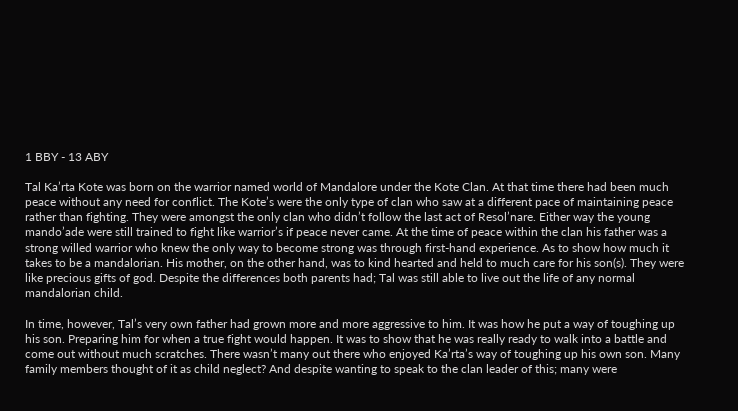1 BBY - 13 ABY

Tal Ka’rta Kote was born on the warrior named world of Mandalore under the Kote Clan. At that time there had been much peace without any need for conflict. The Kote’s were the only type of clan who saw at a different pace of maintaining peace rather than fighting. They were amongst the only clan who didn’t follow the last act of Resol’nare. Either way the young mando’ade were still trained to fight like warrior’s if peace never came. At the time of peace within the clan his father was a strong willed warrior who knew the only way to become strong was through first-hand experience. As to show how much it takes to be a mandalorian. His mother, on the other hand, was to kind hearted and held to much care for his son(s). They were like precious gifts of god. Despite the differences both parents had; Tal was still able to live out the life of any normal mandalorian child.

In time, however, Tal’s very own father had grown more and more aggressive to him. It was how he put a way of toughing up his son. Preparing him for when a true fight would happen. It was to show that he was really ready to walk into a battle and come out without much scratches. There wasn’t many out there who enjoyed Ka’rta’s way of toughing up his own son. Many family members thought of it as child neglect? And despite wanting to speak to the clan leader of this; many were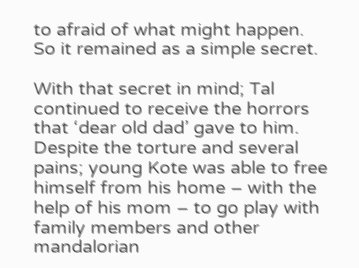to afraid of what might happen. So it remained as a simple secret.

With that secret in mind; Tal continued to receive the horrors that ‘dear old dad’ gave to him. Despite the torture and several pains; young Kote was able to free himself from his home – with the help of his mom – to go play with family members and other mandalorian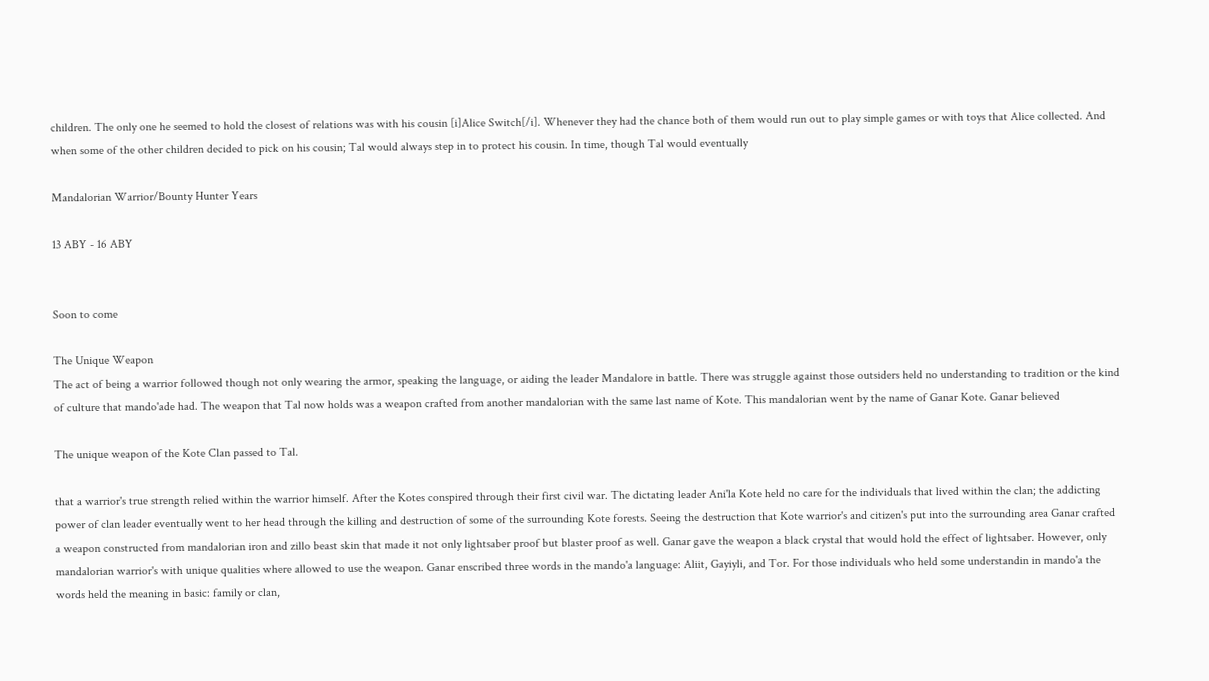children. The only one he seemed to hold the closest of relations was with his cousin [i]Alice Switch[/i]. Whenever they had the chance both of them would run out to play simple games or with toys that Alice collected. And when some of the other children decided to pick on his cousin; Tal would always step in to protect his cousin. In time, though Tal would eventually

Mandalorian Warrior/Bounty Hunter Years

13 ABY - 16 ABY


Soon to come

The Unique Weapon
The act of being a warrior followed though not only wearing the armor, speaking the language, or aiding the leader Mandalore in battle. There was struggle against those outsiders held no understanding to tradition or the kind of culture that mando'ade had. The weapon that Tal now holds was a weapon crafted from another mandalorian with the same last name of Kote. This mandalorian went by the name of Ganar Kote. Ganar believed

The unique weapon of the Kote Clan passed to Tal.

that a warrior's true strength relied within the warrior himself. After the Kotes conspired through their first civil war. The dictating leader Ani'la Kote held no care for the individuals that lived within the clan; the addicting power of clan leader eventually went to her head through the killing and destruction of some of the surrounding Kote forests. Seeing the destruction that Kote warrior's and citizen's put into the surrounding area Ganar crafted a weapon constructed from mandalorian iron and zillo beast skin that made it not only lightsaber proof but blaster proof as well. Ganar gave the weapon a black crystal that would hold the effect of lightsaber. However, only mandalorian warrior's with unique qualities where allowed to use the weapon. Ganar enscribed three words in the mando'a language: Aliit, Gayiyli, and Tor. For those individuals who held some understandin in mando'a the words held the meaning in basic: family or clan,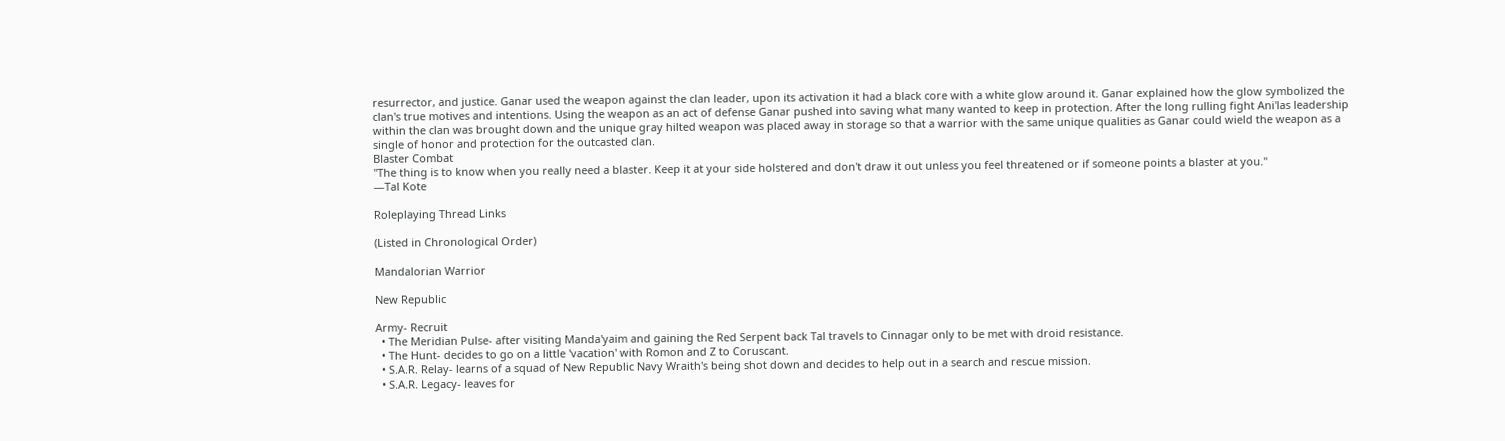resurrector, and justice. Ganar used the weapon against the clan leader, upon its activation it had a black core with a white glow around it. Ganar explained how the glow symbolized the clan's true motives and intentions. Using the weapon as an act of defense Ganar pushed into saving what many wanted to keep in protection. After the long rulling fight Ani'las leadership within the clan was brought down and the unique gray hilted weapon was placed away in storage so that a warrior with the same unique qualities as Ganar could wield the weapon as a single of honor and protection for the outcasted clan.
Blaster Combat
"The thing is to know when you really need a blaster. Keep it at your side holstered and don't draw it out unless you feel threatened or if someone points a blaster at you."
―Tal Kote

Roleplaying Thread Links

(Listed in Chronological Order)

Mandalorian Warrior

New Republic

Army- Recruit
  • The Meridian Pulse- after visiting Manda'yaim and gaining the Red Serpent back Tal travels to Cinnagar only to be met with droid resistance.
  • The Hunt- decides to go on a little 'vacation' with Romon and Z to Coruscant.
  • S.A.R. Relay- learns of a squad of New Republic Navy Wraith's being shot down and decides to help out in a search and rescue mission.
  • S.A.R. Legacy- leaves for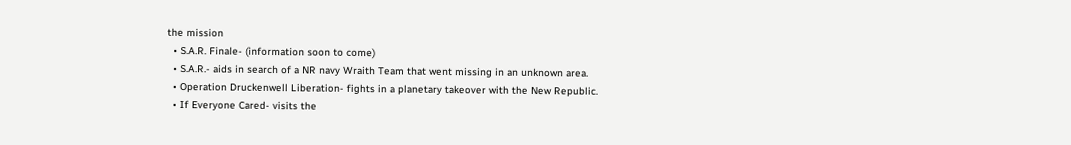the mission
  • S.A.R. Finale- (information soon to come)
  • S.A.R.- aids in search of a NR navy Wraith Team that went missing in an unknown area.
  • Operation Druckenwell Liberation- fights in a planetary takeover with the New Republic.
  • If Everyone Cared- visits the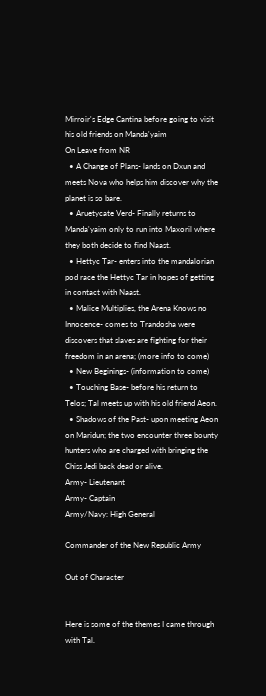Mirroir's Edge Cantina before going to visit his old friends on Manda'yaim
On Leave from NR
  • A Change of Plans- lands on Dxun and meets Nova who helps him discover why the planet is so bare.
  • Aruetycate Verd- Finally returns to Manda'yaim only to run into Maxoril where they both decide to find Naast.
  • Hettyc Tar- enters into the mandalorian pod race the Hettyc Tar in hopes of getting in contact with Naast.
  • Malice Multiplies, the Arena Knows no Innocence- comes to Trandosha were discovers that slaves are fighting for their freedom in an arena; (more info to come)
  • New Beginings- (information to come)
  • Touching Base- before his return to Telos; Tal meets up with his old friend Aeon.
  • Shadows of the Past- upon meeting Aeon on Maridun; the two encounter three bounty hunters who are charged with bringing the Chiss Jedi back dead or alive.
Army- Lieutenant
Army- Captain
Army/Navy: High General

Commander of the New Republic Army

Out of Character


Here is some of the themes I came through with Tal.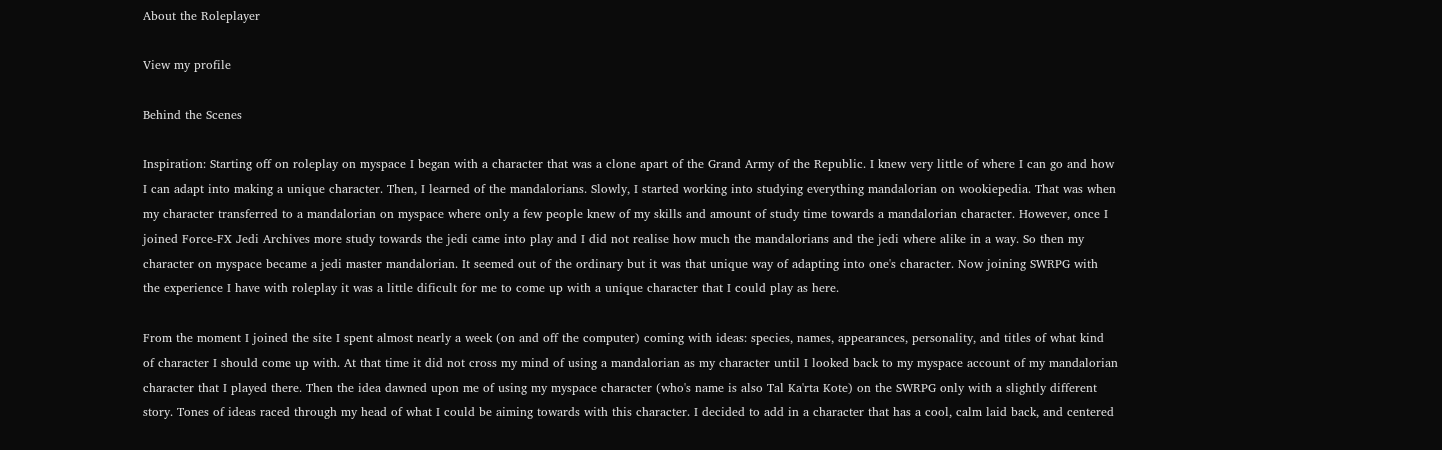About the Roleplayer

View my profile

Behind the Scenes

Inspiration: Starting off on roleplay on myspace I began with a character that was a clone apart of the Grand Army of the Republic. I knew very little of where I can go and how I can adapt into making a unique character. Then, I learned of the mandalorians. Slowly, I started working into studying everything mandalorian on wookiepedia. That was when my character transferred to a mandalorian on myspace where only a few people knew of my skills and amount of study time towards a mandalorian character. However, once I joined Force-FX Jedi Archives more study towards the jedi came into play and I did not realise how much the mandalorians and the jedi where alike in a way. So then my character on myspace became a jedi master mandalorian. It seemed out of the ordinary but it was that unique way of adapting into one's character. Now joining SWRPG with the experience I have with roleplay it was a little dificult for me to come up with a unique character that I could play as here.

From the moment I joined the site I spent almost nearly a week (on and off the computer) coming with ideas: species, names, appearances, personality, and titles of what kind of character I should come up with. At that time it did not cross my mind of using a mandalorian as my character until I looked back to my myspace account of my mandalorian character that I played there. Then the idea dawned upon me of using my myspace character (who's name is also Tal Ka'rta Kote) on the SWRPG only with a slightly different story. Tones of ideas raced through my head of what I could be aiming towards with this character. I decided to add in a character that has a cool, calm laid back, and centered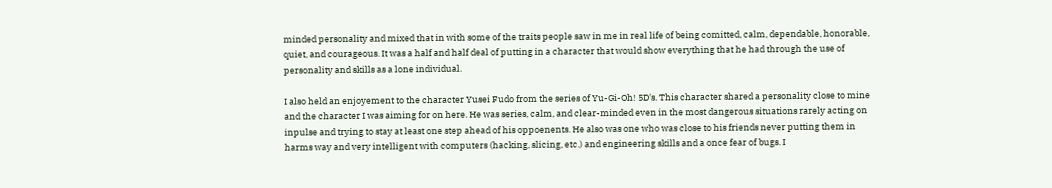minded personality and mixed that in with some of the traits people saw in me in real life of being comitted, calm, dependable, honorable, quiet, and courageous. It was a half and half deal of putting in a character that would show everything that he had through the use of personality and skills as a lone individual.

I also held an enjoyement to the character Yusei Fudo from the series of Yu-Gi-Oh! 5D's. This character shared a personality close to mine and the character I was aiming for on here. He was series, calm, and clear-minded even in the most dangerous situations rarely acting on inpulse and trying to stay at least one step ahead of his oppoenents. He also was one who was close to his friends never putting them in harms way and very intelligent with computers (hacking, slicing, etc.) and engineering skills and a once fear of bugs. I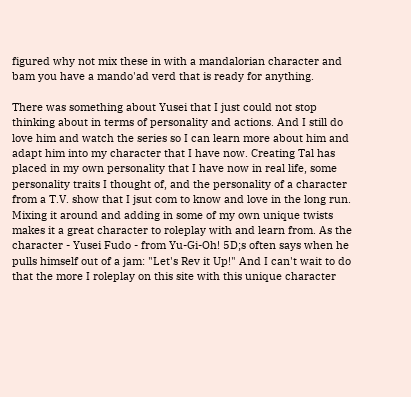figured why not mix these in with a mandalorian character and bam you have a mando'ad verd that is ready for anything.

There was something about Yusei that I just could not stop thinking about in terms of personality and actions. And I still do love him and watch the series so I can learn more about him and adapt him into my character that I have now. Creating Tal has placed in my own personality that I have now in real life, some personality traits I thought of, and the personality of a character from a T.V. show that I jsut com to know and love in the long run. Mixing it around and adding in some of my own unique twists makes it a great character to roleplay with and learn from. As the character - Yusei Fudo - from Yu-Gi-Oh! 5D;s often says when he pulls himself out of a jam: "Let's Rev it Up!" And I can't wait to do that the more I roleplay on this site with this unique character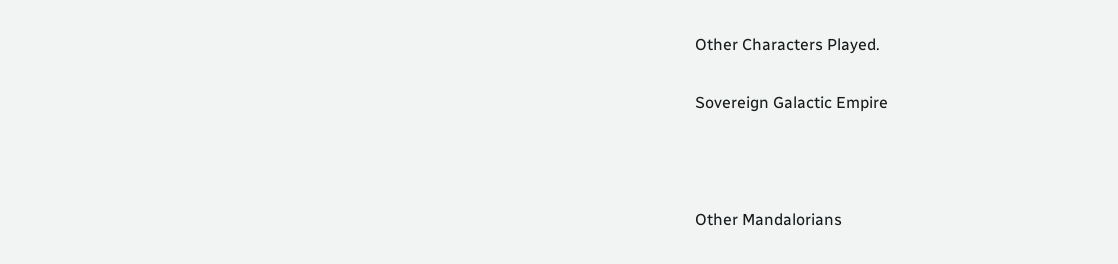Other Characters Played.

Sovereign Galactic Empire



Other Mandalorians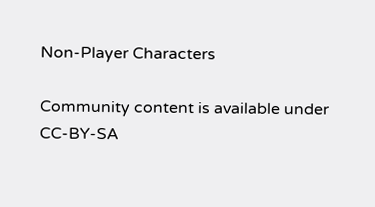Non-Player Characters

Community content is available under CC-BY-SA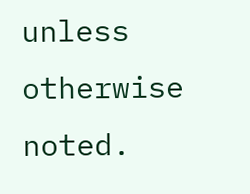unless otherwise noted.